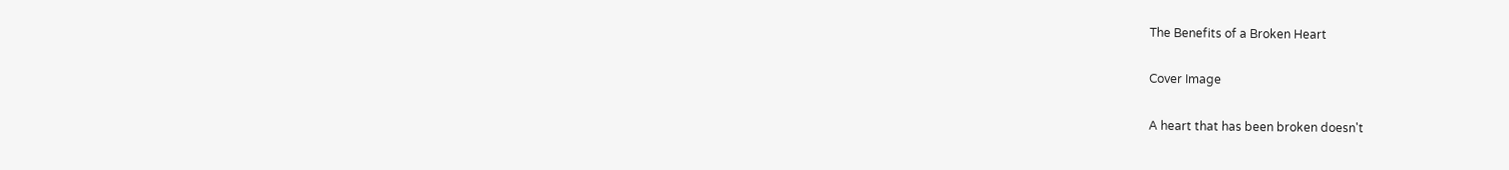The Benefits of a Broken Heart

Cover Image

A heart that has been broken doesn't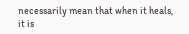necessarily mean that when it heals, it is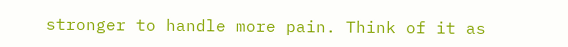stronger to handle more pain. Think of it as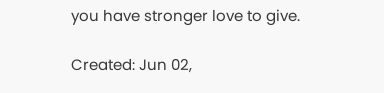you have stronger love to give.

Created: Jun 02,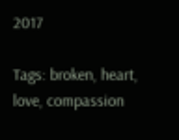2017

Tags: broken, heart, love, compassion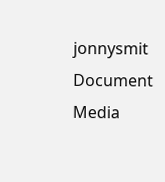jonnysmit Document Media